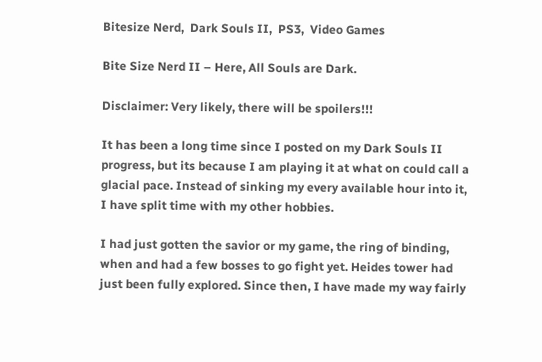Bitesize Nerd,  Dark Souls II,  PS3,  Video Games

Bite Size Nerd II – Here, All Souls are Dark.

Disclaimer: Very likely, there will be spoilers!!!

It has been a long time since I posted on my Dark Souls II progress, but its because I am playing it at what on could call a glacial pace. Instead of sinking my every available hour into it, I have split time with my other hobbies.

I had just gotten the savior or my game, the ring of binding, when and had a few bosses to go fight yet. Heides tower had just been fully explored. Since then, I have made my way fairly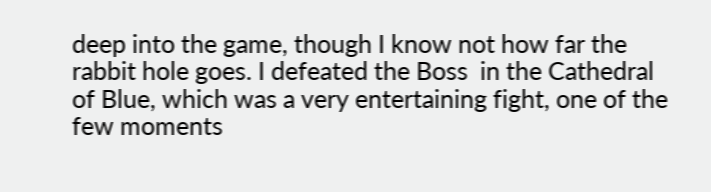deep into the game, though I know not how far the rabbit hole goes. I defeated the Boss  in the Cathedral of Blue, which was a very entertaining fight, one of the few moments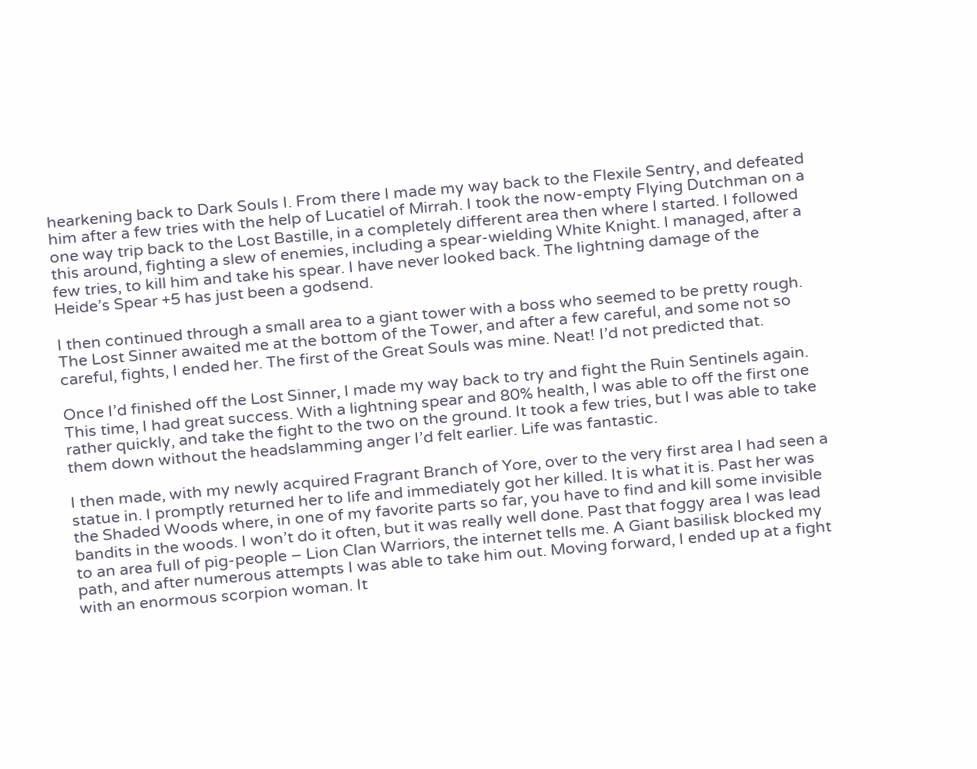hearkening back to Dark Souls I. From there I made my way back to the Flexile Sentry, and defeated him after a few tries with the help of Lucatiel of Mirrah. I took the now-empty Flying Dutchman on a one way trip back to the Lost Bastille, in a completely different area then where I started. I followed this around, fighting a slew of enemies, including a spear-wielding White Knight. I managed, after a few tries, to kill him and take his spear. I have never looked back. The lightning damage of the Heide’s Spear +5 has just been a godsend.

I then continued through a small area to a giant tower with a boss who seemed to be pretty rough. The Lost Sinner awaited me at the bottom of the Tower, and after a few careful, and some not so careful, fights, I ended her. The first of the Great Souls was mine. Neat! I’d not predicted that.

Once I’d finished off the Lost Sinner, I made my way back to try and fight the Ruin Sentinels again. This time, I had great success. With a lightning spear and 80% health, I was able to off the first one rather quickly, and take the fight to the two on the ground. It took a few tries, but I was able to take them down without the headslamming anger I’d felt earlier. Life was fantastic.

I then made, with my newly acquired Fragrant Branch of Yore, over to the very first area I had seen a statue in. I promptly returned her to life and immediately got her killed. It is what it is. Past her was the Shaded Woods where, in one of my favorite parts so far, you have to find and kill some invisible bandits in the woods. I won’t do it often, but it was really well done. Past that foggy area I was lead to an area full of pig-people – Lion Clan Warriors, the internet tells me. A Giant basilisk blocked my path, and after numerous attempts I was able to take him out. Moving forward, I ended up at a fight with an enormous scorpion woman. It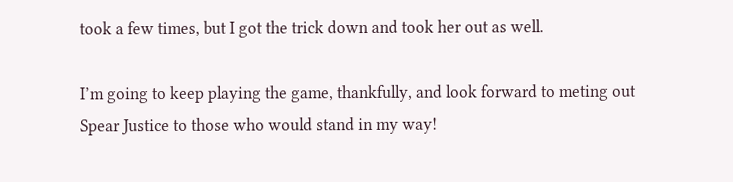took a few times, but I got the trick down and took her out as well.

I’m going to keep playing the game, thankfully, and look forward to meting out Spear Justice to those who would stand in my way!